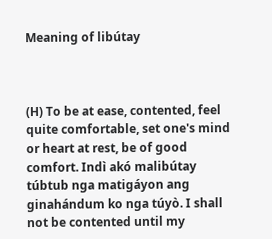Meaning of libútay



(H) To be at ease, contented, feel quite comfortable, set one's mind or heart at rest, be of good comfort. Indì akó malibútay túbtub nga matigáyon ang ginahándum ko nga túyò. I shall not be contented until my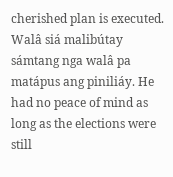cherished plan is executed. Walâ siá malibútay sámtang nga walâ pa matápus ang piniliáy. He had no peace of mind as long as the elections were still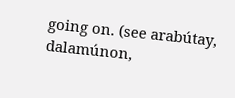going on. (see arabútay, dalamúnon,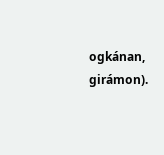ogkánan, girámon).